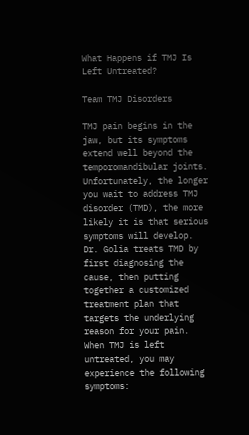What Happens if TMJ Is Left Untreated?

Team TMJ Disorders

TMJ pain begins in the jaw, but its symptoms extend well beyond the temporomandibular joints. Unfortunately, the longer you wait to address TMJ disorder (TMD), the more likely it is that serious symptoms will develop. Dr. Golia treats TMD by first diagnosing the cause, then putting together a customized treatment plan that targets the underlying reason for your pain. When TMJ is left untreated, you may experience the following symptoms: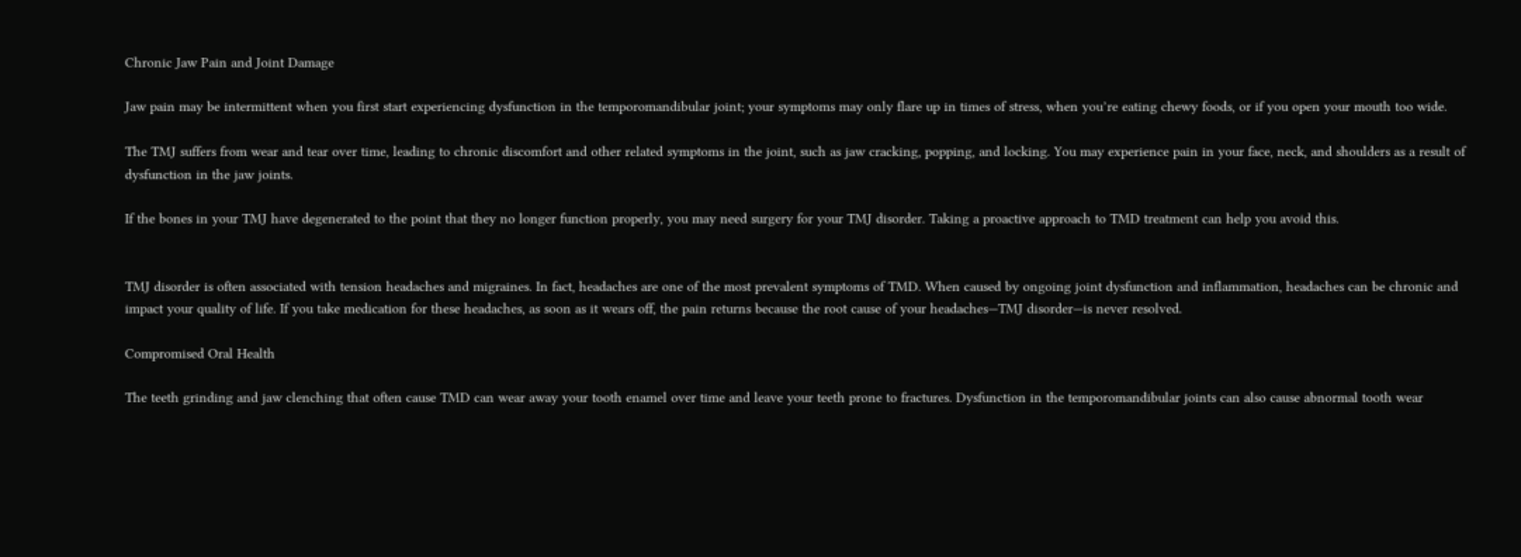Chronic Jaw Pain and Joint Damage

Jaw pain may be intermittent when you first start experiencing dysfunction in the temporomandibular joint; your symptoms may only flare up in times of stress, when you’re eating chewy foods, or if you open your mouth too wide.

The TMJ suffers from wear and tear over time, leading to chronic discomfort and other related symptoms in the joint, such as jaw cracking, popping, and locking. You may experience pain in your face, neck, and shoulders as a result of dysfunction in the jaw joints.

If the bones in your TMJ have degenerated to the point that they no longer function properly, you may need surgery for your TMJ disorder. Taking a proactive approach to TMD treatment can help you avoid this.


TMJ disorder is often associated with tension headaches and migraines. In fact, headaches are one of the most prevalent symptoms of TMD. When caused by ongoing joint dysfunction and inflammation, headaches can be chronic and impact your quality of life. If you take medication for these headaches, as soon as it wears off, the pain returns because the root cause of your headaches—TMJ disorder—is never resolved.

Compromised Oral Health

The teeth grinding and jaw clenching that often cause TMD can wear away your tooth enamel over time and leave your teeth prone to fractures. Dysfunction in the temporomandibular joints can also cause abnormal tooth wear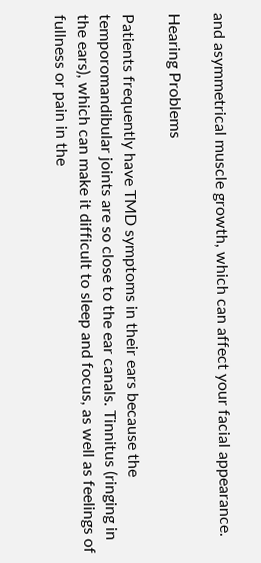and asymmetrical muscle growth, which can affect your facial appearance.

Hearing Problems

Patients frequently have TMD symptoms in their ears because the temporomandibular joints are so close to the ear canals. Tinnitus (ringing in the ears), which can make it difficult to sleep and focus, as well as feelings of fullness or pain in the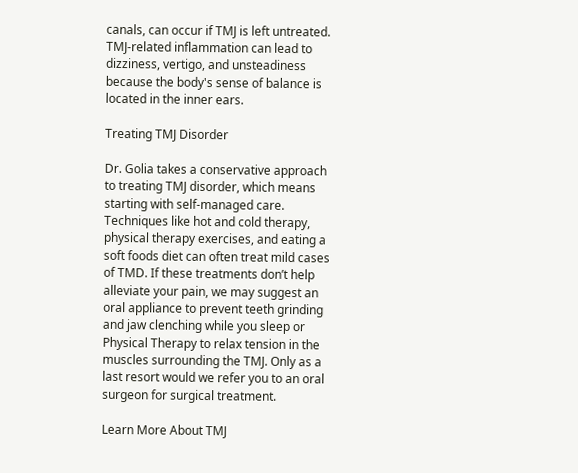canals, can occur if TMJ is left untreated. TMJ-related inflammation can lead to dizziness, vertigo, and unsteadiness because the body's sense of balance is located in the inner ears.

Treating TMJ Disorder

Dr. Golia takes a conservative approach to treating TMJ disorder, which means starting with self-managed care. Techniques like hot and cold therapy, physical therapy exercises, and eating a soft foods diet can often treat mild cases of TMD. If these treatments don’t help alleviate your pain, we may suggest an oral appliance to prevent teeth grinding and jaw clenching while you sleep or Physical Therapy to relax tension in the muscles surrounding the TMJ. Only as a last resort would we refer you to an oral surgeon for surgical treatment.

Learn More About TMJ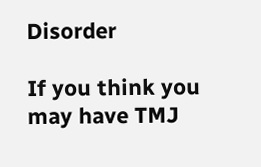Disorder

If you think you may have TMJ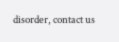disorder, contact us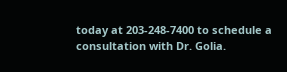today at 203-248-7400 to schedule a consultation with Dr. Golia.